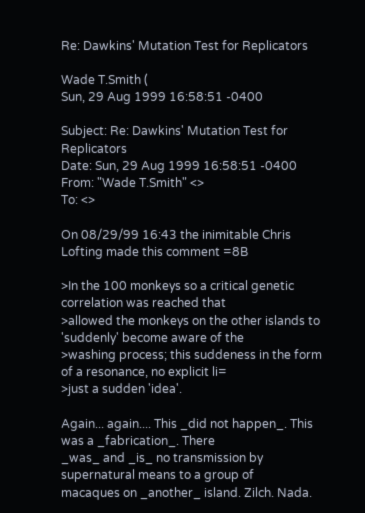Re: Dawkins' Mutation Test for Replicators

Wade T.Smith (
Sun, 29 Aug 1999 16:58:51 -0400

Subject: Re: Dawkins' Mutation Test for Replicators
Date: Sun, 29 Aug 1999 16:58:51 -0400
From: "Wade T.Smith" <>
To: <>

On 08/29/99 16:43 the inimitable Chris Lofting made this comment =8B

>In the 100 monkeys so a critical genetic correlation was reached that
>allowed the monkeys on the other islands to 'suddenly' become aware of the
>washing process; this suddeness in the form of a resonance, no explicit li=
>just a sudden 'idea'.

Again... again.... This _did not happen_. This was a _fabrication_. There
_was_ and _is_ no transmission by supernatural means to a group of
macaques on _another_ island. Zilch. Nada.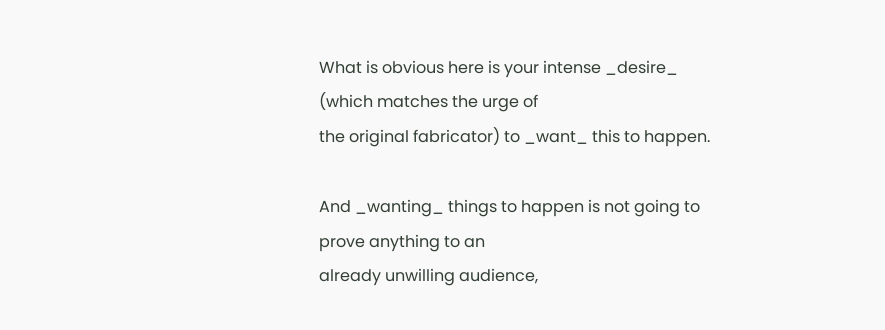What is obvious here is your intense _desire_ (which matches the urge of
the original fabricator) to _want_ this to happen.

And _wanting_ things to happen is not going to prove anything to an
already unwilling audience,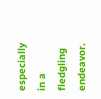especially in a fledgling endeavor.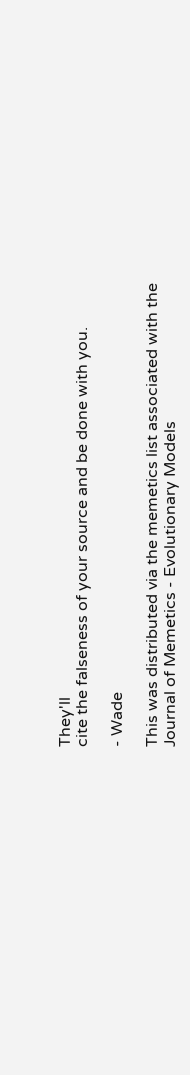They'll
cite the falseness of your source and be done with you.

- Wade

This was distributed via the memetics list associated with the
Journal of Memetics - Evolutionary Models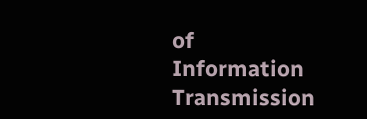of Information Transmission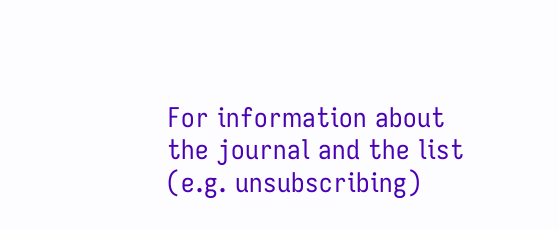For information about the journal and the list (e.g. unsubscribing)